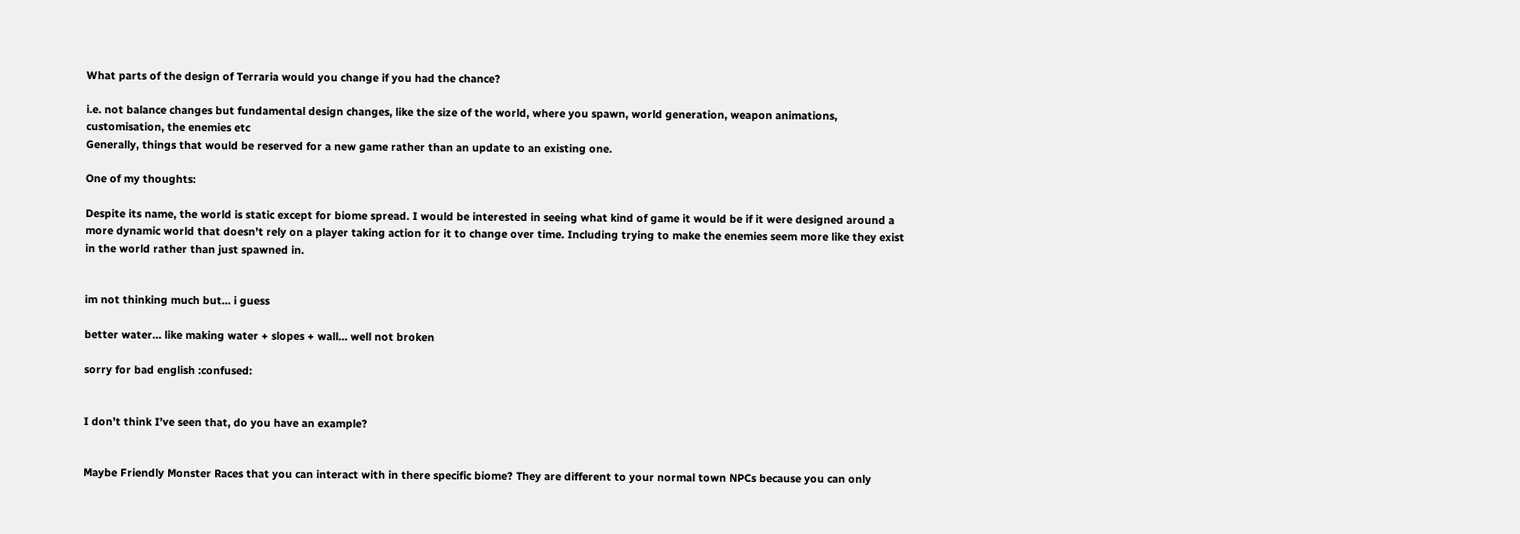What parts of the design of Terraria would you change if you had the chance?

i.e. not balance changes but fundamental design changes, like the size of the world, where you spawn, world generation, weapon animations, customisation, the enemies etc
Generally, things that would be reserved for a new game rather than an update to an existing one.

One of my thoughts:

Despite its name, the world is static except for biome spread. I would be interested in seeing what kind of game it would be if it were designed around a more dynamic world that doesn’t rely on a player taking action for it to change over time. Including trying to make the enemies seem more like they exist in the world rather than just spawned in.


im not thinking much but… i guess

better water… like making water + slopes + wall… well not broken

sorry for bad english :confused:


I don’t think I’ve seen that, do you have an example?


Maybe Friendly Monster Races that you can interact with in there specific biome? They are different to your normal town NPCs because you can only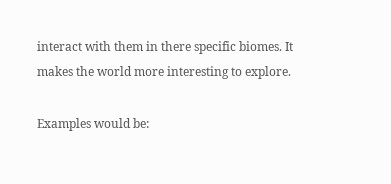interact with them in there specific biomes. It makes the world more interesting to explore.

Examples would be: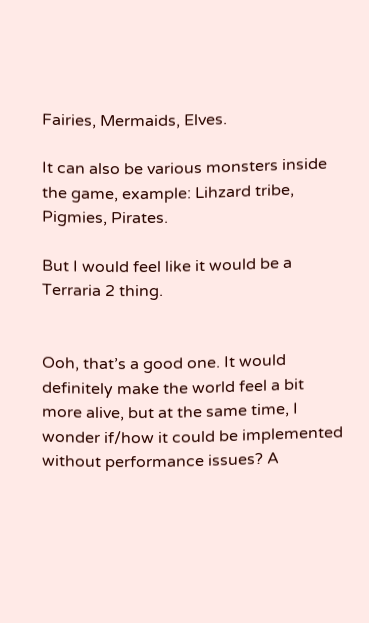Fairies, Mermaids, Elves.

It can also be various monsters inside the game, example: Lihzard tribe, Pigmies, Pirates.

But I would feel like it would be a Terraria 2 thing.


Ooh, that’s a good one. It would definitely make the world feel a bit more alive, but at the same time, I wonder if/how it could be implemented without performance issues? A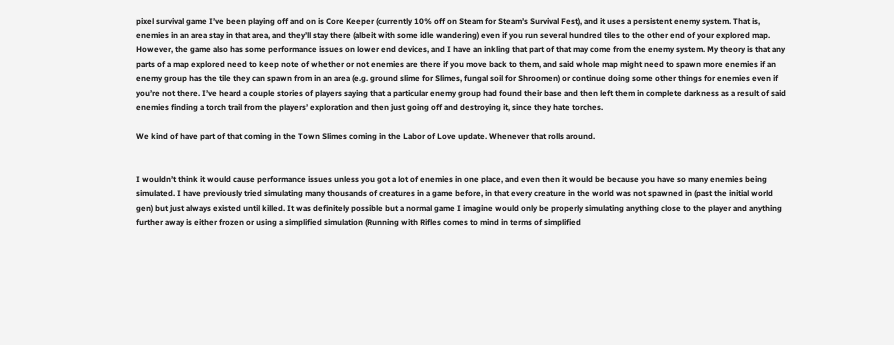pixel survival game I’ve been playing off and on is Core Keeper (currently 10% off on Steam for Steam’s Survival Fest), and it uses a persistent enemy system. That is, enemies in an area stay in that area, and they’ll stay there (albeit with some idle wandering) even if you run several hundred tiles to the other end of your explored map. However, the game also has some performance issues on lower end devices, and I have an inkling that part of that may come from the enemy system. My theory is that any parts of a map explored need to keep note of whether or not enemies are there if you move back to them, and said whole map might need to spawn more enemies if an enemy group has the tile they can spawn from in an area (e.g. ground slime for Slimes, fungal soil for Shroomen) or continue doing some other things for enemies even if you’re not there. I’ve heard a couple stories of players saying that a particular enemy group had found their base and then left them in complete darkness as a result of said enemies finding a torch trail from the players’ exploration and then just going off and destroying it, since they hate torches.

We kind of have part of that coming in the Town Slimes coming in the Labor of Love update. Whenever that rolls around.


I wouldn’t think it would cause performance issues unless you got a lot of enemies in one place, and even then it would be because you have so many enemies being simulated. I have previously tried simulating many thousands of creatures in a game before, in that every creature in the world was not spawned in (past the initial world gen) but just always existed until killed. It was definitely possible but a normal game I imagine would only be properly simulating anything close to the player and anything further away is either frozen or using a simplified simulation (Running with Rifles comes to mind in terms of simplified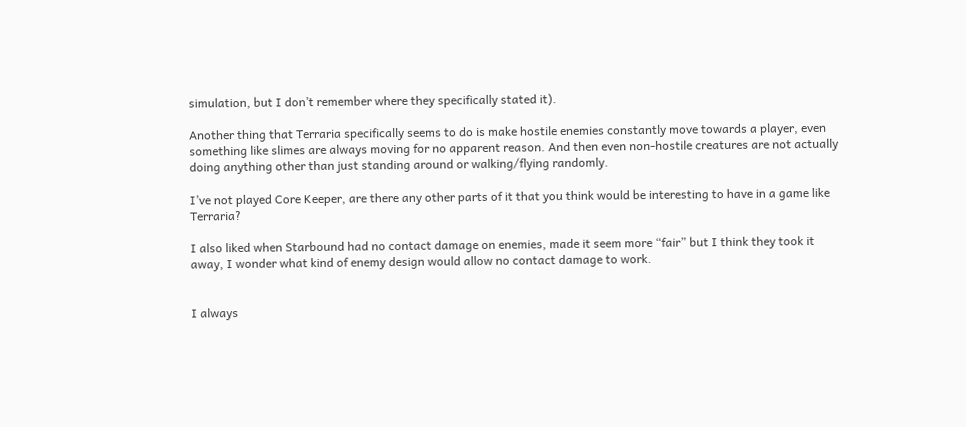simulation, but I don’t remember where they specifically stated it).

Another thing that Terraria specifically seems to do is make hostile enemies constantly move towards a player, even something like slimes are always moving for no apparent reason. And then even non-hostile creatures are not actually doing anything other than just standing around or walking/flying randomly.

I’ve not played Core Keeper, are there any other parts of it that you think would be interesting to have in a game like Terraria?

I also liked when Starbound had no contact damage on enemies, made it seem more “fair” but I think they took it away, I wonder what kind of enemy design would allow no contact damage to work.


I always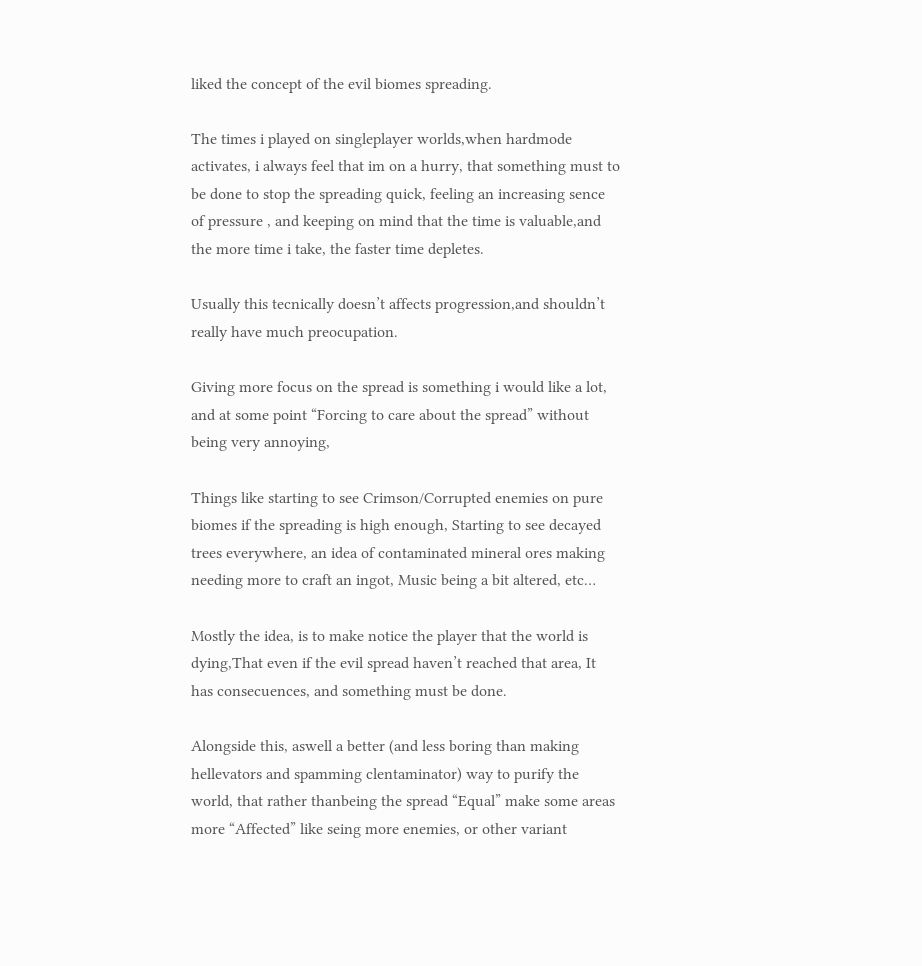liked the concept of the evil biomes spreading.

The times i played on singleplayer worlds,when hardmode activates, i always feel that im on a hurry, that something must to be done to stop the spreading quick, feeling an increasing sence of pressure , and keeping on mind that the time is valuable,and the more time i take, the faster time depletes.

Usually this tecnically doesn’t affects progression,and shouldn’t really have much preocupation.

Giving more focus on the spread is something i would like a lot, and at some point “Forcing to care about the spread” without being very annoying,

Things like starting to see Crimson/Corrupted enemies on pure biomes if the spreading is high enough, Starting to see decayed trees everywhere, an idea of contaminated mineral ores making needing more to craft an ingot, Music being a bit altered, etc…

Mostly the idea, is to make notice the player that the world is dying,That even if the evil spread haven’t reached that area, It has consecuences, and something must be done.

Alongside this, aswell a better (and less boring than making hellevators and spamming clentaminator) way to purify the world, that rather thanbeing the spread “Equal” make some areas more “Affected” like seing more enemies, or other variant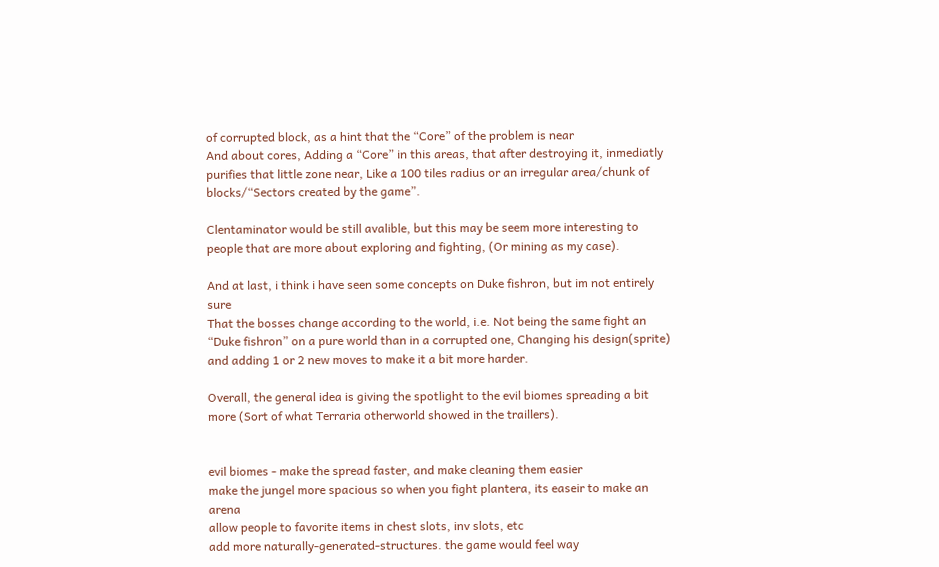of corrupted block, as a hint that the “Core” of the problem is near
And about cores, Adding a “Core” in this areas, that after destroying it, inmediatly purifies that little zone near, Like a 100 tiles radius or an irregular area/chunk of blocks/“Sectors created by the game”.

Clentaminator would be still avalible, but this may be seem more interesting to people that are more about exploring and fighting, (Or mining as my case).

And at last, i think i have seen some concepts on Duke fishron, but im not entirely sure
That the bosses change according to the world, i.e. Not being the same fight an “Duke fishron” on a pure world than in a corrupted one, Changing his design(sprite) and adding 1 or 2 new moves to make it a bit more harder.

Overall, the general idea is giving the spotlight to the evil biomes spreading a bit more (Sort of what Terraria otherworld showed in the traillers).


evil biomes - make the spread faster, and make cleaning them easier
make the jungel more spacious so when you fight plantera, its easeir to make an arena
allow people to favorite items in chest slots, inv slots, etc
add more naturally-generated-structures. the game would feel way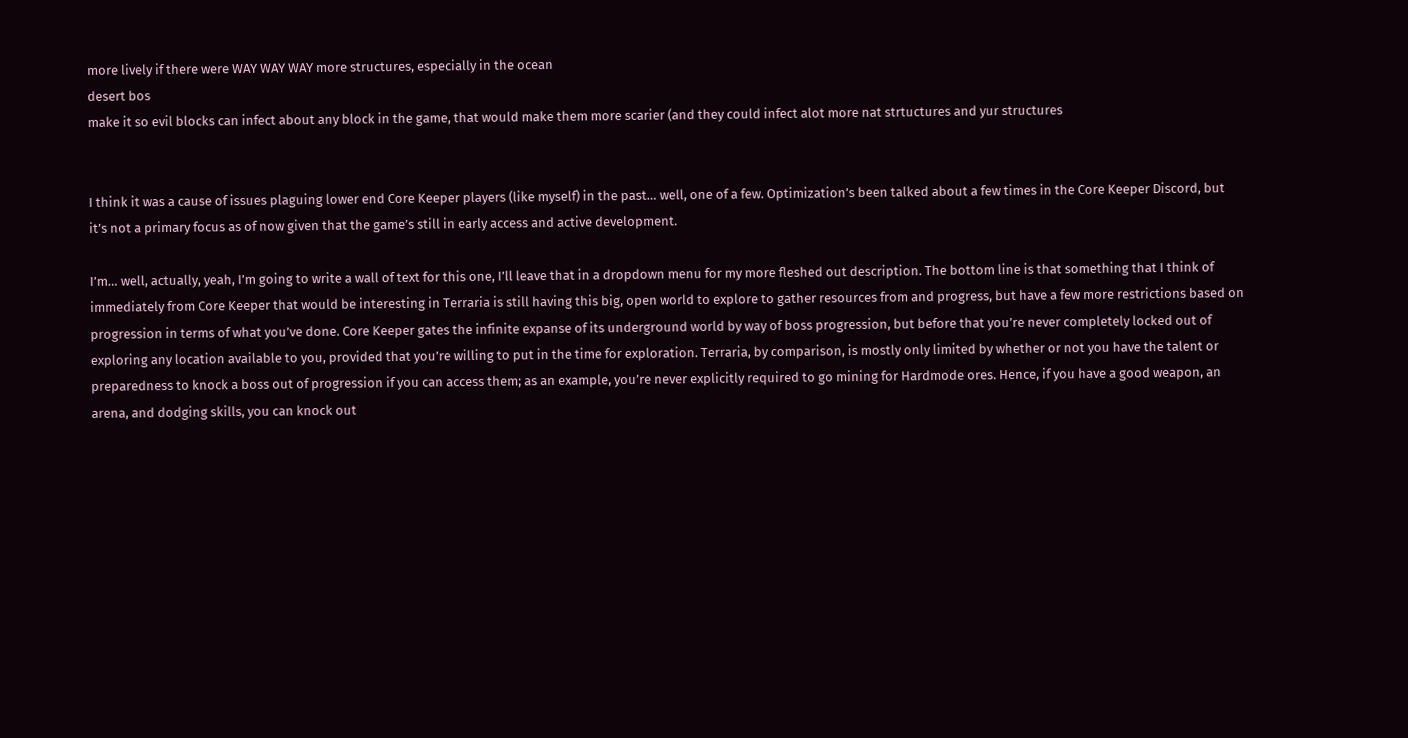more lively if there were WAY WAY WAY more structures, especially in the ocean
desert bos
make it so evil blocks can infect about any block in the game, that would make them more scarier (and they could infect alot more nat strtuctures and yur structures


I think it was a cause of issues plaguing lower end Core Keeper players (like myself) in the past… well, one of a few. Optimization’s been talked about a few times in the Core Keeper Discord, but it’s not a primary focus as of now given that the game’s still in early access and active development.

I’m… well, actually, yeah, I’m going to write a wall of text for this one, I’ll leave that in a dropdown menu for my more fleshed out description. The bottom line is that something that I think of immediately from Core Keeper that would be interesting in Terraria is still having this big, open world to explore to gather resources from and progress, but have a few more restrictions based on progression in terms of what you’ve done. Core Keeper gates the infinite expanse of its underground world by way of boss progression, but before that you’re never completely locked out of exploring any location available to you, provided that you’re willing to put in the time for exploration. Terraria, by comparison, is mostly only limited by whether or not you have the talent or preparedness to knock a boss out of progression if you can access them; as an example, you’re never explicitly required to go mining for Hardmode ores. Hence, if you have a good weapon, an arena, and dodging skills, you can knock out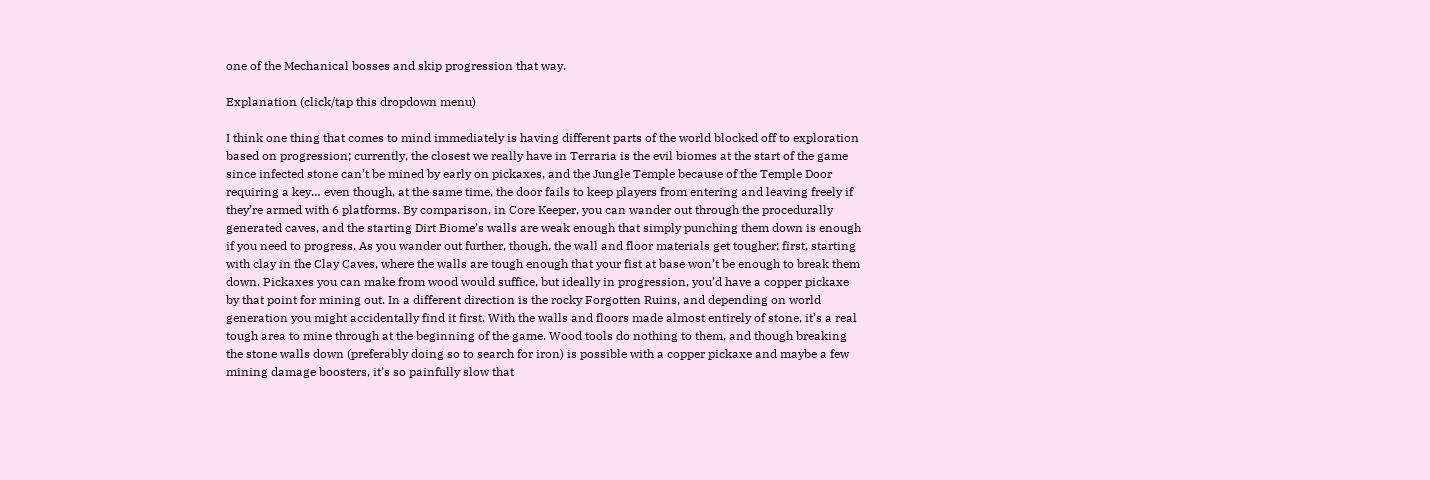one of the Mechanical bosses and skip progression that way.

Explanation (click/tap this dropdown menu)

I think one thing that comes to mind immediately is having different parts of the world blocked off to exploration based on progression; currently, the closest we really have in Terraria is the evil biomes at the start of the game since infected stone can’t be mined by early on pickaxes, and the Jungle Temple because of the Temple Door requiring a key… even though, at the same time, the door fails to keep players from entering and leaving freely if they’re armed with 6 platforms. By comparison, in Core Keeper, you can wander out through the procedurally generated caves, and the starting Dirt Biome’s walls are weak enough that simply punching them down is enough if you need to progress. As you wander out further, though, the wall and floor materials get tougher; first, starting with clay in the Clay Caves, where the walls are tough enough that your fist at base won’t be enough to break them down. Pickaxes you can make from wood would suffice, but ideally in progression, you’d have a copper pickaxe by that point for mining out. In a different direction is the rocky Forgotten Ruins, and depending on world generation you might accidentally find it first. With the walls and floors made almost entirely of stone, it’s a real tough area to mine through at the beginning of the game. Wood tools do nothing to them, and though breaking the stone walls down (preferably doing so to search for iron) is possible with a copper pickaxe and maybe a few mining damage boosters, it’s so painfully slow that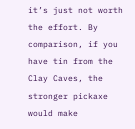it’s just not worth the effort. By comparison, if you have tin from the Clay Caves, the stronger pickaxe would make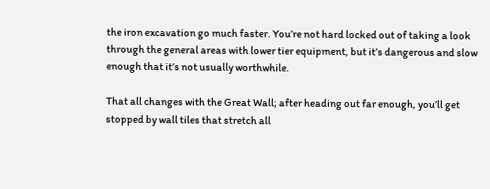the iron excavation go much faster. You’re not hard locked out of taking a look through the general areas with lower tier equipment, but it’s dangerous and slow enough that it’s not usually worthwhile.

That all changes with the Great Wall; after heading out far enough, you’ll get stopped by wall tiles that stretch all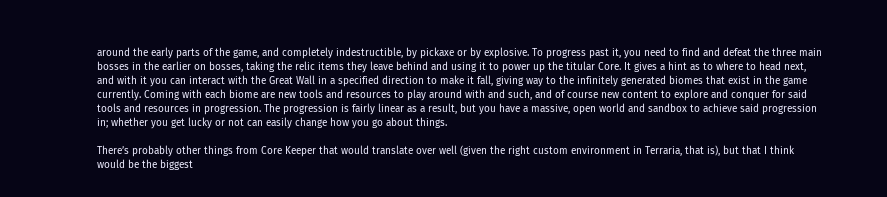around the early parts of the game, and completely indestructible, by pickaxe or by explosive. To progress past it, you need to find and defeat the three main bosses in the earlier on bosses, taking the relic items they leave behind and using it to power up the titular Core. It gives a hint as to where to head next, and with it you can interact with the Great Wall in a specified direction to make it fall, giving way to the infinitely generated biomes that exist in the game currently. Coming with each biome are new tools and resources to play around with and such, and of course new content to explore and conquer for said tools and resources in progression. The progression is fairly linear as a result, but you have a massive, open world and sandbox to achieve said progression in; whether you get lucky or not can easily change how you go about things.

There’s probably other things from Core Keeper that would translate over well (given the right custom environment in Terraria, that is), but that I think would be the biggest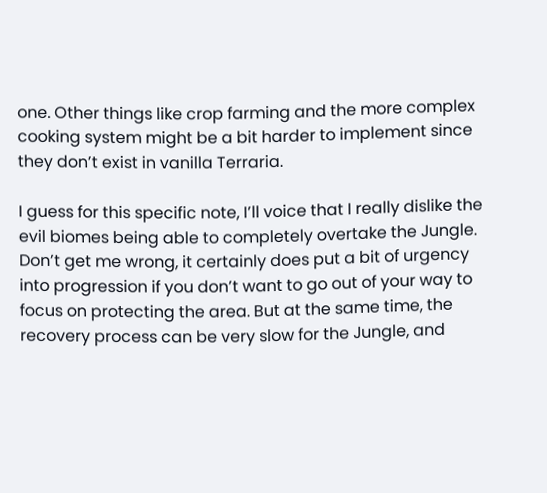one. Other things like crop farming and the more complex cooking system might be a bit harder to implement since they don’t exist in vanilla Terraria.

I guess for this specific note, I’ll voice that I really dislike the evil biomes being able to completely overtake the Jungle. Don’t get me wrong, it certainly does put a bit of urgency into progression if you don’t want to go out of your way to focus on protecting the area. But at the same time, the recovery process can be very slow for the Jungle, and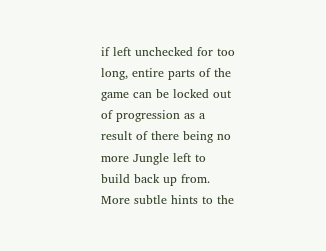if left unchecked for too long, entire parts of the game can be locked out of progression as a result of there being no more Jungle left to build back up from. More subtle hints to the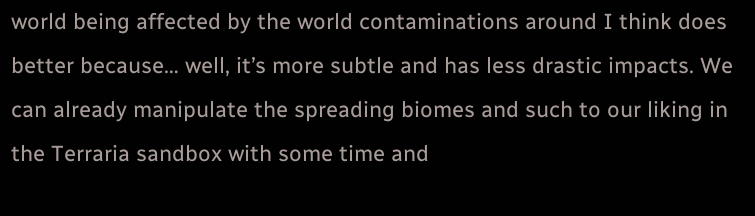world being affected by the world contaminations around I think does better because… well, it’s more subtle and has less drastic impacts. We can already manipulate the spreading biomes and such to our liking in the Terraria sandbox with some time and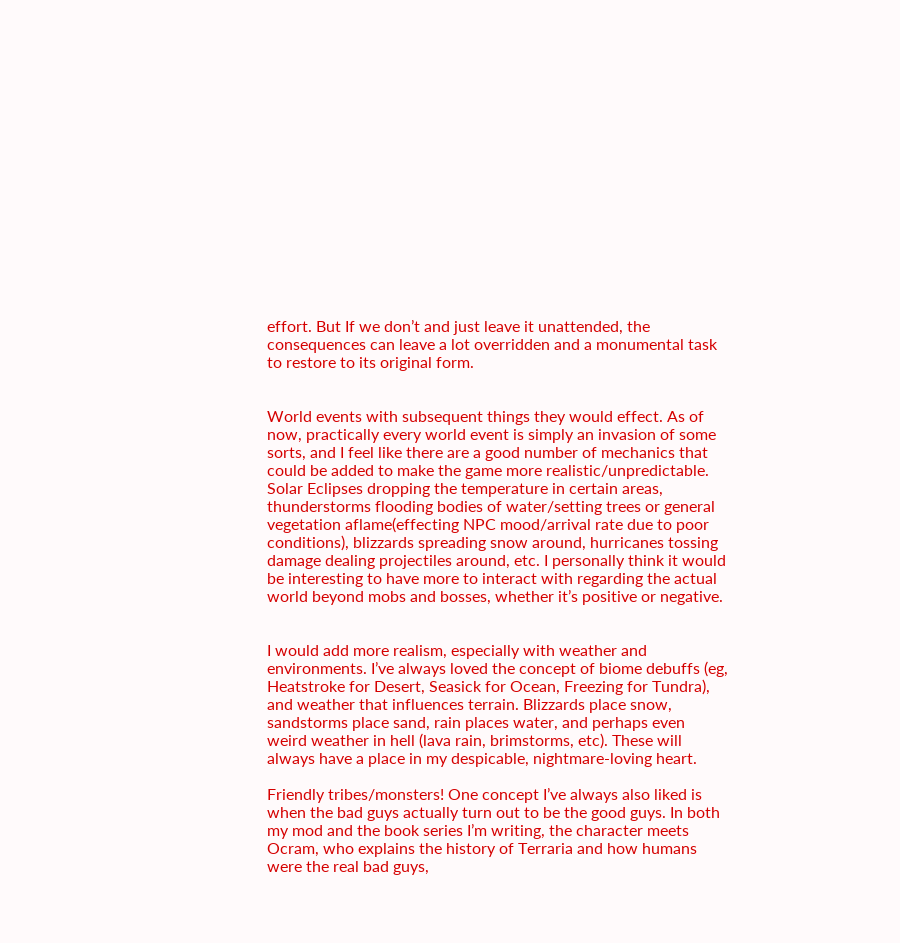effort. But If we don’t and just leave it unattended, the consequences can leave a lot overridden and a monumental task to restore to its original form.


World events with subsequent things they would effect. As of now, practically every world event is simply an invasion of some sorts, and I feel like there are a good number of mechanics that could be added to make the game more realistic/unpredictable. Solar Eclipses dropping the temperature in certain areas, thunderstorms flooding bodies of water/setting trees or general vegetation aflame(effecting NPC mood/arrival rate due to poor conditions), blizzards spreading snow around, hurricanes tossing damage dealing projectiles around, etc. I personally think it would be interesting to have more to interact with regarding the actual world beyond mobs and bosses, whether it’s positive or negative.


I would add more realism, especially with weather and environments. I’ve always loved the concept of biome debuffs (eg, Heatstroke for Desert, Seasick for Ocean, Freezing for Tundra), and weather that influences terrain. Blizzards place snow, sandstorms place sand, rain places water, and perhaps even weird weather in hell (lava rain, brimstorms, etc). These will always have a place in my despicable, nightmare-loving heart.

Friendly tribes/monsters! One concept I’ve always also liked is when the bad guys actually turn out to be the good guys. In both my mod and the book series I’m writing, the character meets Ocram, who explains the history of Terraria and how humans were the real bad guys,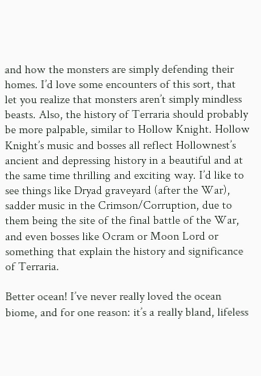and how the monsters are simply defending their homes. I’d love some encounters of this sort, that let you realize that monsters aren’t simply mindless beasts. Also, the history of Terraria should probably be more palpable, similar to Hollow Knight. Hollow Knight’s music and bosses all reflect Hollownest’s ancient and depressing history in a beautiful and at the same time thrilling and exciting way. I’d like to see things like Dryad graveyard (after the War), sadder music in the Crimson/Corruption, due to them being the site of the final battle of the War, and even bosses like Ocram or Moon Lord or something that explain the history and significance of Terraria.

Better ocean! I’ve never really loved the ocean biome, and for one reason: it’s a really bland, lifeless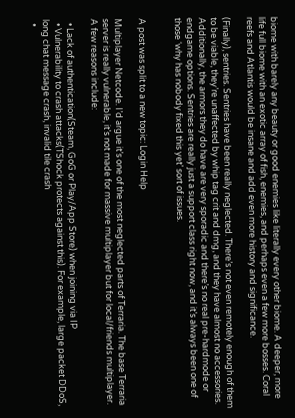biome with barely any beauty or good enemies like literally every other biome. A deeper, more life full biome with an exotic array of fish, enemies, and perhaps even a few more bosses. Coral reefs and Atlantis would be insane and add even more history and significance.

(Finally), sentries. Sentries have been really neglected. There’s not even remotely enough of them to be viable, they’re unaffected by whip tag crit and dmg, and they have almost no accessories. Additionally, the armors they do have are very sporadic and there’s no real pre-hardmode or endgame options. Sentries are really just a support class right now, and it’s always been one of those ‘why has nobody fixed this yet’ sort of issues.


A post was split to a new topic: Login Help

Multiplayer Netcode. I’d argue it’s one of the most neglected parts of Terraria. The base Terraria server is really vulnerable, it’s not made for massive multiplayer but for local/friends multiplayer. A few reasons include:

  • Lack of authentication(Steam, GoG or Play/App Store) when joining via IP
  • Vulnerability to crash attacks(TShock protects against this). For example, large packet DDoS, long chat message crash, invalid tile crash
  •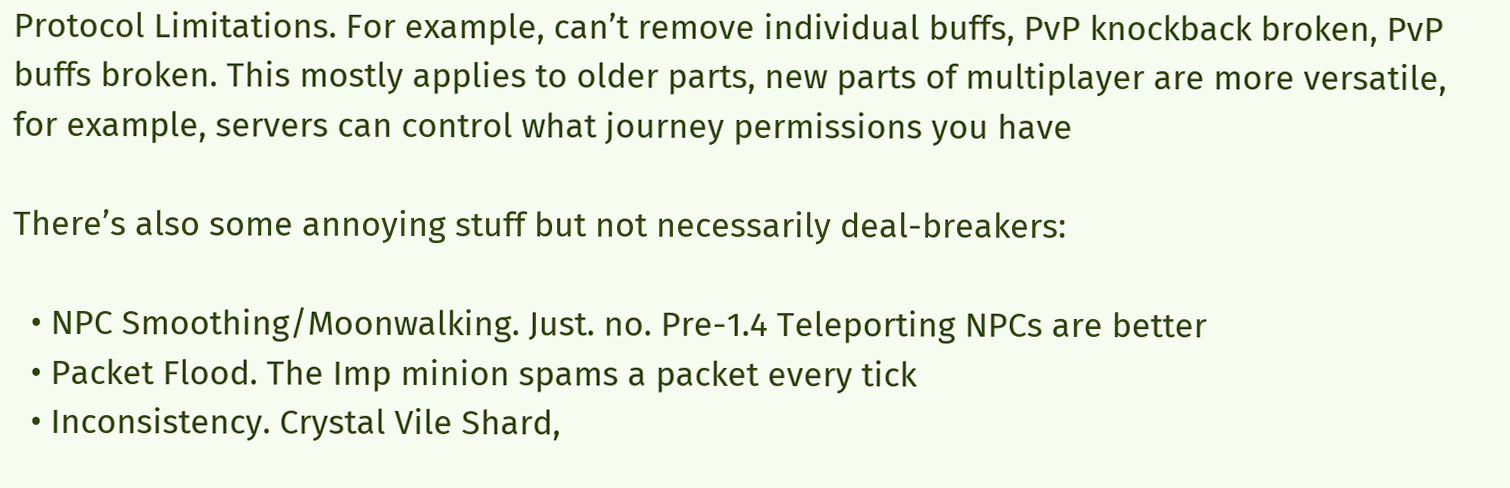Protocol Limitations. For example, can’t remove individual buffs, PvP knockback broken, PvP buffs broken. This mostly applies to older parts, new parts of multiplayer are more versatile, for example, servers can control what journey permissions you have

There’s also some annoying stuff but not necessarily deal-breakers:

  • NPC Smoothing/Moonwalking. Just. no. Pre-1.4 Teleporting NPCs are better
  • Packet Flood. The Imp minion spams a packet every tick
  • Inconsistency. Crystal Vile Shard,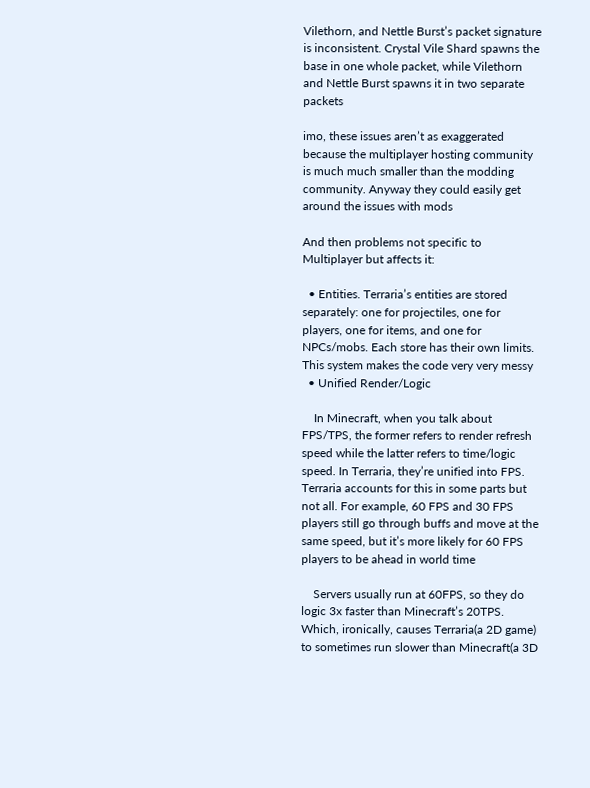Vilethorn, and Nettle Burst’s packet signature is inconsistent. Crystal Vile Shard spawns the base in one whole packet, while Vilethorn and Nettle Burst spawns it in two separate packets

imo, these issues aren’t as exaggerated because the multiplayer hosting community is much much smaller than the modding community. Anyway they could easily get around the issues with mods

And then problems not specific to Multiplayer but affects it:

  • Entities. Terraria’s entities are stored separately: one for projectiles, one for players, one for items, and one for NPCs/mobs. Each store has their own limits. This system makes the code very very messy
  • Unified Render/Logic

    In Minecraft, when you talk about FPS/TPS, the former refers to render refresh speed while the latter refers to time/logic speed. In Terraria, they’re unified into FPS. Terraria accounts for this in some parts but not all. For example, 60 FPS and 30 FPS players still go through buffs and move at the same speed, but it’s more likely for 60 FPS players to be ahead in world time

    Servers usually run at 60FPS, so they do logic 3x faster than Minecraft’s 20TPS. Which, ironically, causes Terraria(a 2D game) to sometimes run slower than Minecraft(a 3D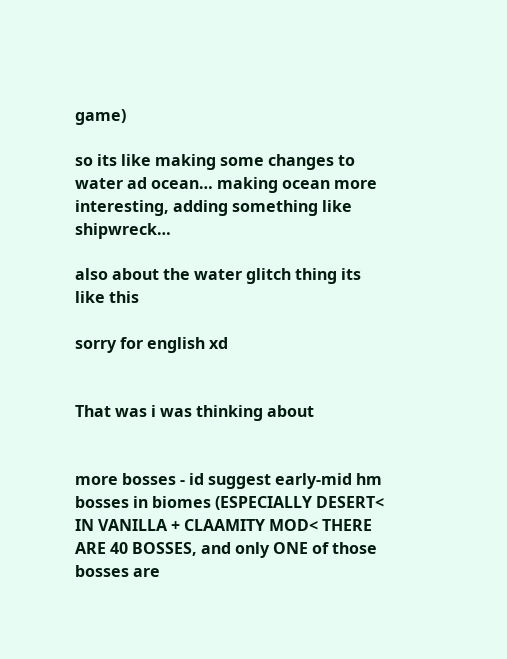game)

so its like making some changes to water ad ocean… making ocean more interesting, adding something like shipwreck…

also about the water glitch thing its like this

sorry for english xd


That was i was thinking about


more bosses - id suggest early-mid hm bosses in biomes (ESPECIALLY DESERT< IN VANILLA + CLAAMITY MOD< THERE ARE 40 BOSSES, and only ONE of those bosses are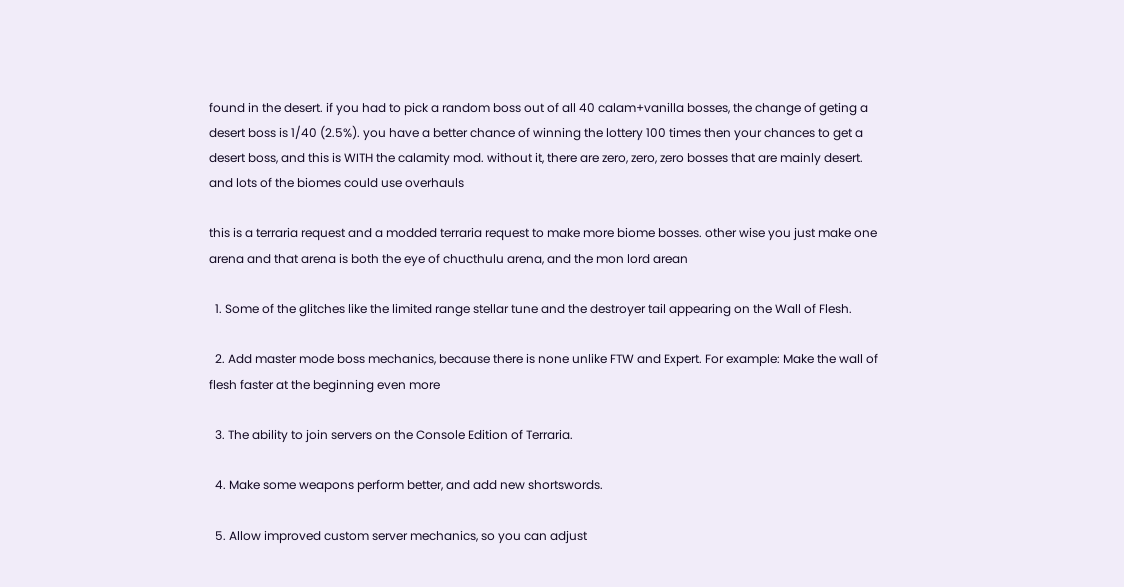found in the desert. if you had to pick a random boss out of all 40 calam+vanilla bosses, the change of geting a desert boss is 1/40 (2.5%). you have a better chance of winning the lottery 100 times then your chances to get a desert boss, and this is WITH the calamity mod. without it, there are zero, zero, zero bosses that are mainly desert. and lots of the biomes could use overhauls

this is a terraria request and a modded terraria request to make more biome bosses. other wise you just make one arena and that arena is both the eye of chucthulu arena, and the mon lord arean

  1. Some of the glitches like the limited range stellar tune and the destroyer tail appearing on the Wall of Flesh.

  2. Add master mode boss mechanics, because there is none unlike FTW and Expert. For example: Make the wall of flesh faster at the beginning even more

  3. The ability to join servers on the Console Edition of Terraria.

  4. Make some weapons perform better, and add new shortswords.

  5. Allow improved custom server mechanics, so you can adjust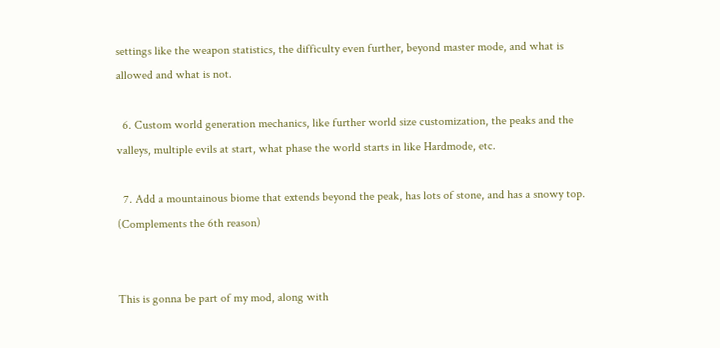settings like the weapon statistics, the difficulty even further, beyond master mode, and what is allowed and what is not.

  6. Custom world generation mechanics, like further world size customization, the peaks and the valleys, multiple evils at start, what phase the world starts in like Hardmode, etc.

  7. Add a mountainous biome that extends beyond the peak, has lots of stone, and has a snowy top. (Complements the 6th reason)


This is gonna be part of my mod, along with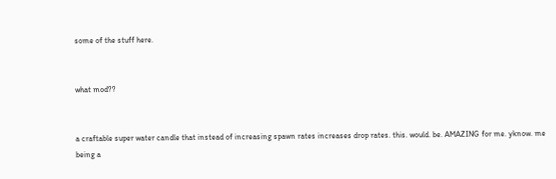some of the stuff here.


what mod??


a craftable super water candle that instead of increasing spawn rates increases drop rates. this. would. be. AMAZING for me. yknow. me being a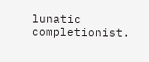lunatic completionist.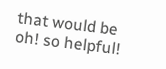that would be oh! so helpful!